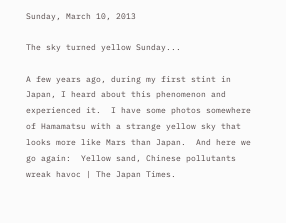Sunday, March 10, 2013

The sky turned yellow Sunday...

A few years ago, during my first stint in Japan, I heard about this phenomenon and experienced it.  I have some photos somewhere of Hamamatsu with a strange yellow sky that looks more like Mars than Japan.  And here we go again:  Yellow sand, Chinese pollutants wreak havoc | The Japan Times.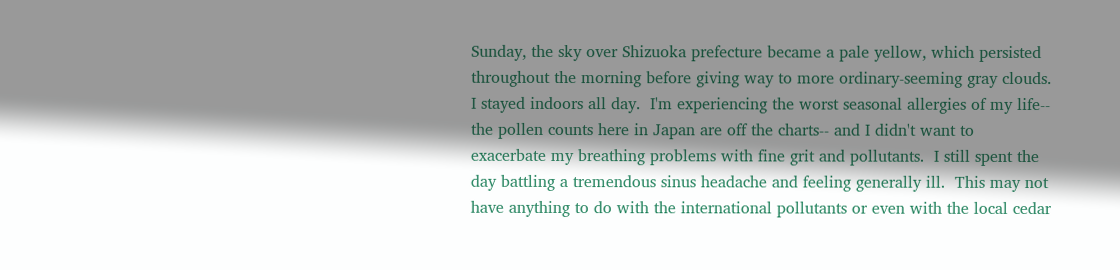Sunday, the sky over Shizuoka prefecture became a pale yellow, which persisted throughout the morning before giving way to more ordinary-seeming gray clouds.  I stayed indoors all day.  I'm experiencing the worst seasonal allergies of my life-- the pollen counts here in Japan are off the charts-- and I didn't want to exacerbate my breathing problems with fine grit and pollutants.  I still spent the day battling a tremendous sinus headache and feeling generally ill.  This may not have anything to do with the international pollutants or even with the local cedar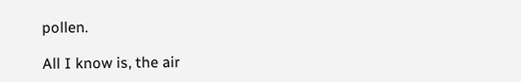pollen.

All I know is, the air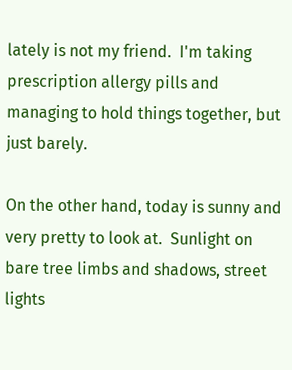lately is not my friend.  I'm taking prescription allergy pills and managing to hold things together, but just barely.

On the other hand, today is sunny and very pretty to look at.  Sunlight on bare tree limbs and shadows, street lights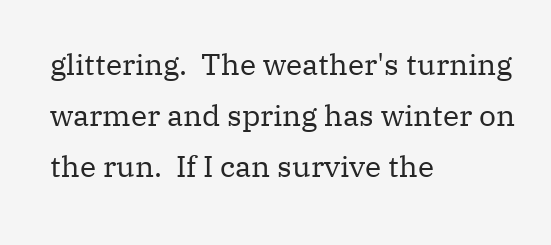glittering.  The weather's turning warmer and spring has winter on the run.  If I can survive the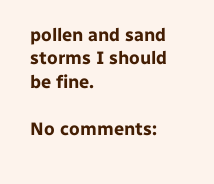pollen and sand storms I should be fine.

No comments: